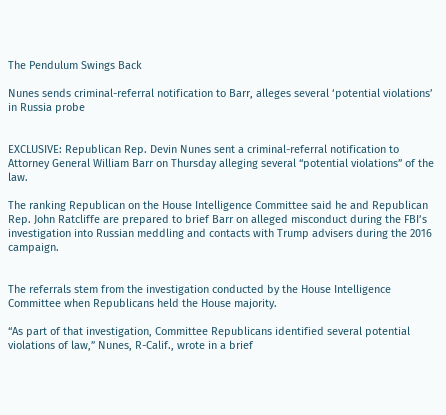The Pendulum Swings Back

Nunes sends criminal-referral notification to Barr, alleges several ‘potential violations’ in Russia probe


EXCLUSIVE: Republican Rep. Devin Nunes sent a criminal-referral notification to Attorney General William Barr on Thursday alleging several “potential violations” of the law.

The ranking Republican on the House Intelligence Committee said he and Republican Rep. John Ratcliffe are prepared to brief Barr on alleged misconduct during the FBI’s investigation into Russian meddling and contacts with Trump advisers during the 2016 campaign.


The referrals stem from the investigation conducted by the House Intelligence Committee when Republicans held the House majority.

“As part of that investigation, Committee Republicans identified several potential violations of law,” Nunes, R-Calif., wrote in a brief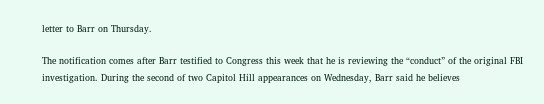letter to Barr on Thursday.

The notification comes after Barr testified to Congress this week that he is reviewing the “conduct” of the original FBI investigation. During the second of two Capitol Hill appearances on Wednesday, Barr said he believes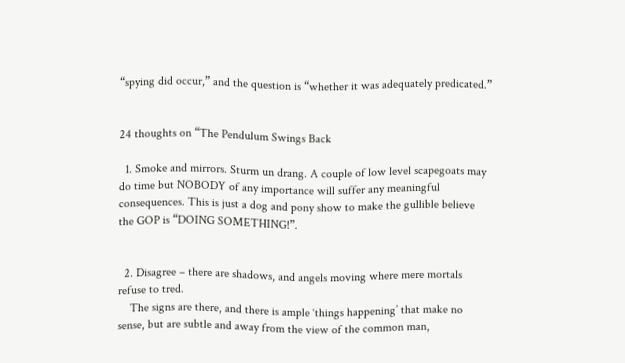“spying did occur,” and the question is “whether it was adequately predicated.”


24 thoughts on “The Pendulum Swings Back

  1. Smoke and mirrors. Sturm un drang. A couple of low level scapegoats may do time but NOBODY of any importance will suffer any meaningful consequences. This is just a dog and pony show to make the gullible believe the GOP is “DOING SOMETHING!”.


  2. Disagree – there are shadows, and angels moving where mere mortals refuse to tred.
    The signs are there, and there is ample ‘things happening’ that make no sense, but are subtle and away from the view of the common man,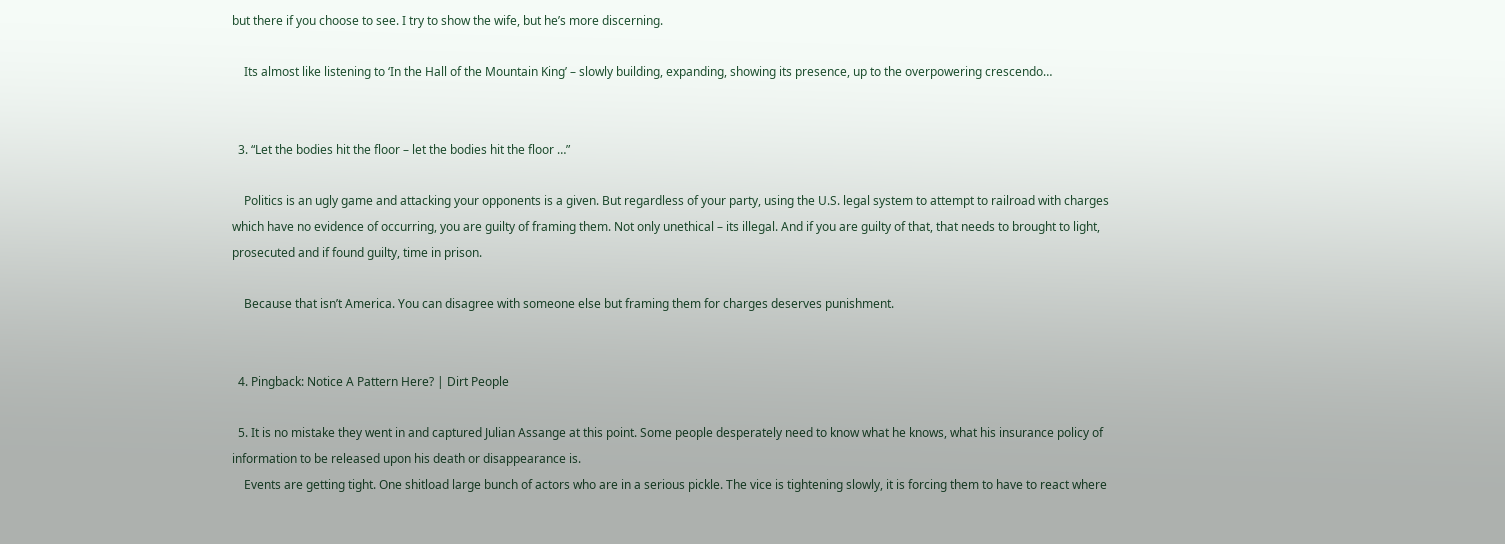but there if you choose to see. I try to show the wife, but he’s more discerning.

    Its almost like listening to ‘In the Hall of the Mountain King’ – slowly building, expanding, showing its presence, up to the overpowering crescendo…


  3. “Let the bodies hit the floor – let the bodies hit the floor …”

    Politics is an ugly game and attacking your opponents is a given. But regardless of your party, using the U.S. legal system to attempt to railroad with charges which have no evidence of occurring, you are guilty of framing them. Not only unethical – its illegal. And if you are guilty of that, that needs to brought to light, prosecuted and if found guilty, time in prison.

    Because that isn’t America. You can disagree with someone else but framing them for charges deserves punishment.


  4. Pingback: Notice A Pattern Here? | Dirt People

  5. It is no mistake they went in and captured Julian Assange at this point. Some people desperately need to know what he knows, what his insurance policy of information to be released upon his death or disappearance is.
    Events are getting tight. One shitload large bunch of actors who are in a serious pickle. The vice is tightening slowly, it is forcing them to have to react where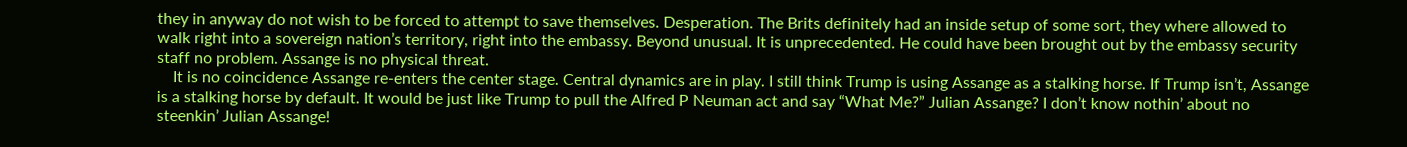they in anyway do not wish to be forced to attempt to save themselves. Desperation. The Brits definitely had an inside setup of some sort, they where allowed to walk right into a sovereign nation’s territory, right into the embassy. Beyond unusual. It is unprecedented. He could have been brought out by the embassy security staff no problem. Assange is no physical threat.
    It is no coincidence Assange re-enters the center stage. Central dynamics are in play. I still think Trump is using Assange as a stalking horse. If Trump isn’t, Assange is a stalking horse by default. It would be just like Trump to pull the Alfred P Neuman act and say “What Me?” Julian Assange? I don’t know nothin’ about no steenkin’ Julian Assange!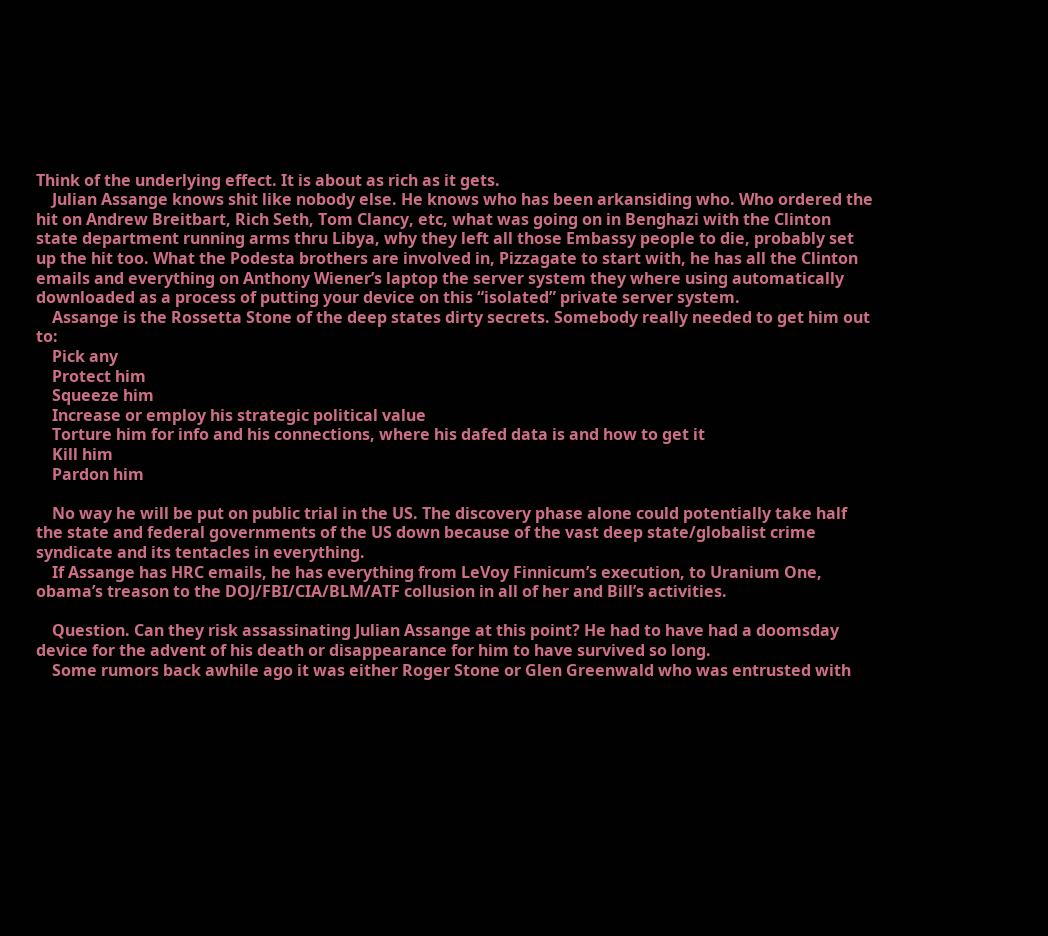Think of the underlying effect. It is about as rich as it gets.
    Julian Assange knows shit like nobody else. He knows who has been arkansiding who. Who ordered the hit on Andrew Breitbart, Rich Seth, Tom Clancy, etc, what was going on in Benghazi with the Clinton state department running arms thru Libya, why they left all those Embassy people to die, probably set up the hit too. What the Podesta brothers are involved in, Pizzagate to start with, he has all the Clinton emails and everything on Anthony Wiener’s laptop the server system they where using automatically downloaded as a process of putting your device on this “isolated” private server system.
    Assange is the Rossetta Stone of the deep states dirty secrets. Somebody really needed to get him out to:
    Pick any
    Protect him
    Squeeze him
    Increase or employ his strategic political value
    Torture him for info and his connections, where his dafed data is and how to get it
    Kill him
    Pardon him

    No way he will be put on public trial in the US. The discovery phase alone could potentially take half the state and federal governments of the US down because of the vast deep state/globalist crime syndicate and its tentacles in everything.
    If Assange has HRC emails, he has everything from LeVoy Finnicum’s execution, to Uranium One, obama’s treason to the DOJ/FBI/CIA/BLM/ATF collusion in all of her and Bill’s activities.

    Question. Can they risk assassinating Julian Assange at this point? He had to have had a doomsday device for the advent of his death or disappearance for him to have survived so long.
    Some rumors back awhile ago it was either Roger Stone or Glen Greenwald who was entrusted with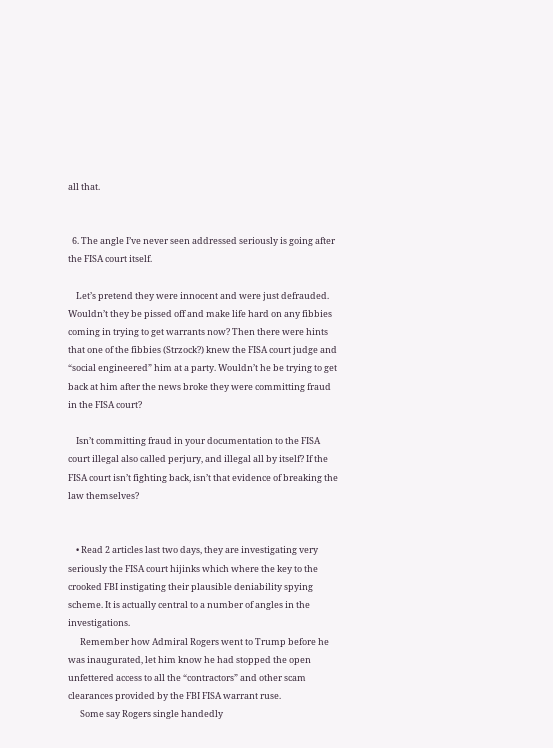all that.


  6. The angle I’ve never seen addressed seriously is going after the FISA court itself.

    Let’s pretend they were innocent and were just defrauded. Wouldn’t they be pissed off and make life hard on any fibbies coming in trying to get warrants now? Then there were hints that one of the fibbies (Strzock?) knew the FISA court judge and “social engineered” him at a party. Wouldn’t he be trying to get back at him after the news broke they were committing fraud in the FISA court?

    Isn’t committing fraud in your documentation to the FISA court illegal also called perjury, and illegal all by itself? If the FISA court isn’t fighting back, isn’t that evidence of breaking the law themselves?


    • Read 2 articles last two days, they are investigating very seriously the FISA court hijinks which where the key to the crooked FBI instigating their plausible deniability spying scheme. It is actually central to a number of angles in the investigations.
      Remember how Admiral Rogers went to Trump before he was inaugurated, let him know he had stopped the open unfettered access to all the “contractors” and other scam clearances provided by the FBI FISA warrant ruse.
      Some say Rogers single handedly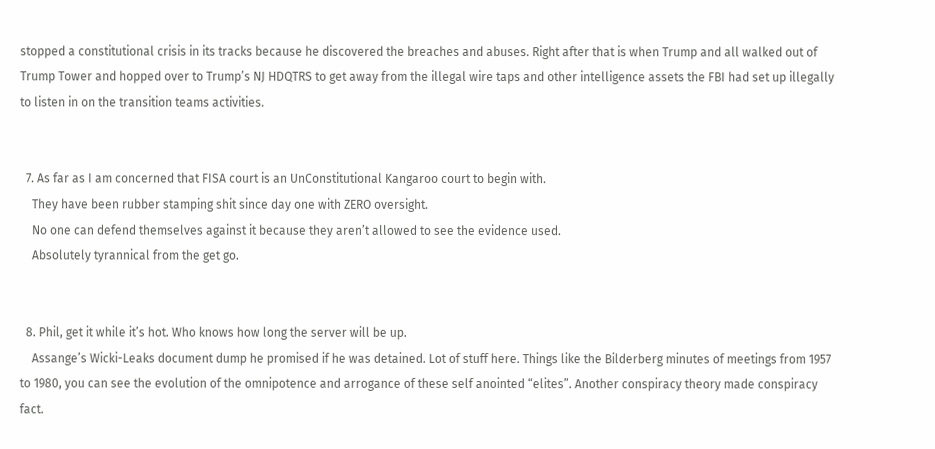stopped a constitutional crisis in its tracks because he discovered the breaches and abuses. Right after that is when Trump and all walked out of Trump Tower and hopped over to Trump’s NJ HDQTRS to get away from the illegal wire taps and other intelligence assets the FBI had set up illegally to listen in on the transition teams activities.


  7. As far as I am concerned that FISA court is an UnConstitutional Kangaroo court to begin with.
    They have been rubber stamping shit since day one with ZERO oversight.
    No one can defend themselves against it because they aren’t allowed to see the evidence used.
    Absolutely tyrannical from the get go.


  8. Phil, get it while it’s hot. Who knows how long the server will be up.
    Assange’s Wicki-Leaks document dump he promised if he was detained. Lot of stuff here. Things like the Bilderberg minutes of meetings from 1957 to 1980, you can see the evolution of the omnipotence and arrogance of these self anointed “elites”. Another conspiracy theory made conspiracy fact.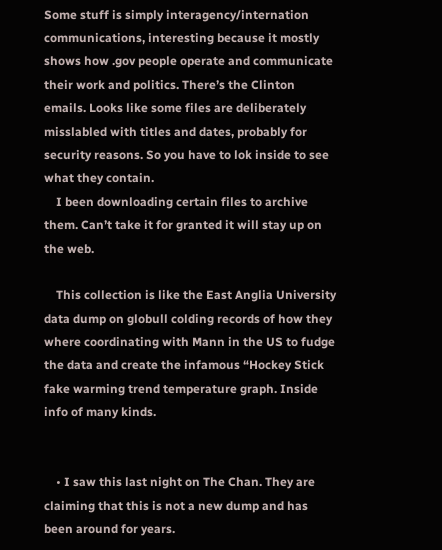Some stuff is simply interagency/internation communications, interesting because it mostly shows how .gov people operate and communicate their work and politics. There’s the Clinton emails. Looks like some files are deliberately misslabled with titles and dates, probably for security reasons. So you have to lok inside to see what they contain.
    I been downloading certain files to archive them. Can’t take it for granted it will stay up on the web.

    This collection is like the East Anglia University data dump on globull colding records of how they where coordinating with Mann in the US to fudge the data and create the infamous “Hockey Stick fake warming trend temperature graph. Inside info of many kinds.


    • I saw this last night on The Chan. They are claiming that this is not a new dump and has been around for years.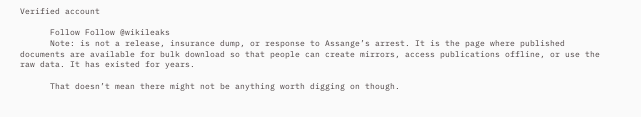Verified account

      Follow Follow @wikileaks
      Note: is not a release, insurance dump, or response to Assange’s arrest. It is the page where published documents are available for bulk download so that people can create mirrors, access publications offline, or use the raw data. It has existed for years.

      That doesn’t mean there might not be anything worth digging on though.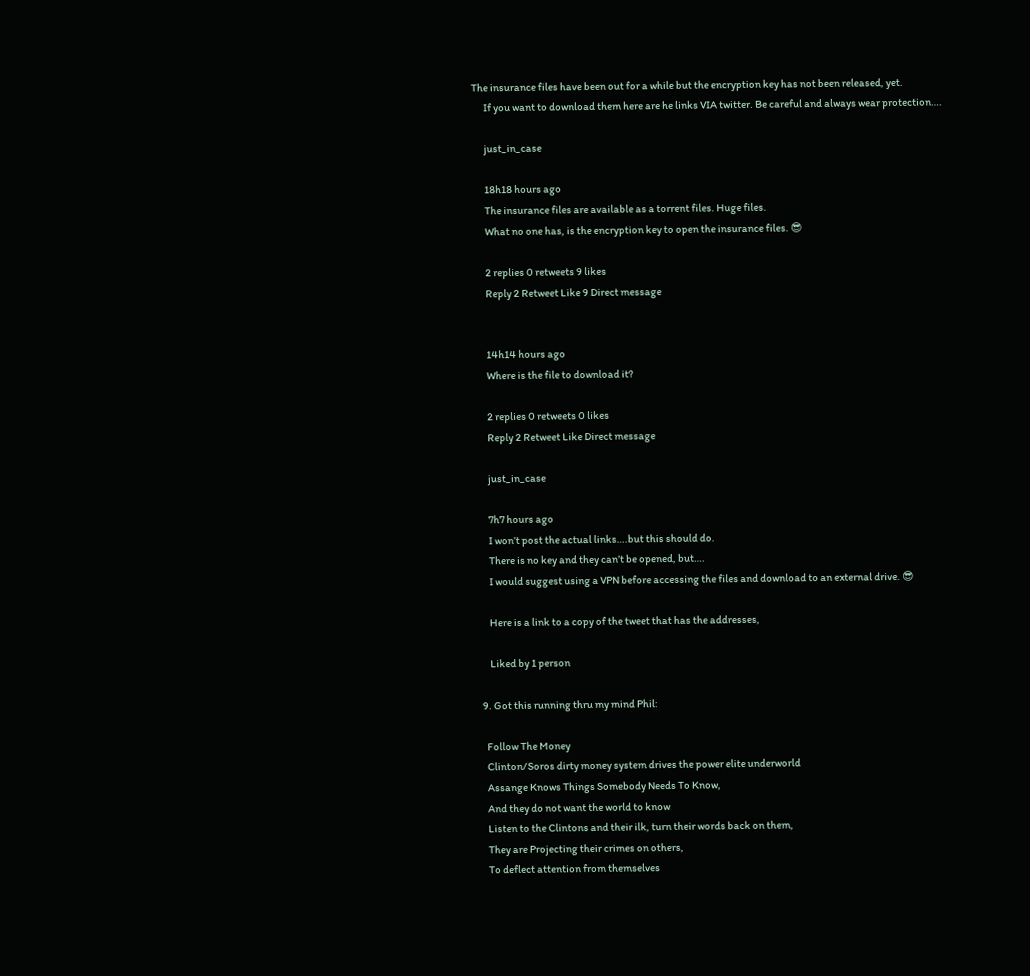The insurance files have been out for a while but the encryption key has not been released, yet.
      If you want to download them here are he links VIA twitter. Be careful and always wear protection….

      just_in_case

      18h18 hours ago
      The insurance files are available as a torrent files. Huge files.
      What no one has, is the encryption key to open the insurance files. 😎

      2 replies 0 retweets 9 likes
      Reply 2 Retweet Like 9 Direct message


      14h14 hours ago
      Where is the file to download it?

      2 replies 0 retweets 0 likes
      Reply 2 Retweet Like Direct message

      just_in_case

      7h7 hours ago
      I won’t post the actual links….but this should do.
      There is no key and they can’t be opened, but….
      I would suggest using a VPN before accessing the files and download to an external drive. 😎

      Here is a link to a copy of the tweet that has the addresses,

      Liked by 1 person

  9. Got this running thru my mind Phil:

    Follow The Money
    Clinton/Soros dirty money system drives the power elite underworld
    Assange Knows Things Somebody Needs To Know,
    And they do not want the world to know
    Listen to the Clintons and their ilk, turn their words back on them,
    They are Projecting their crimes on others,
    To deflect attention from themselves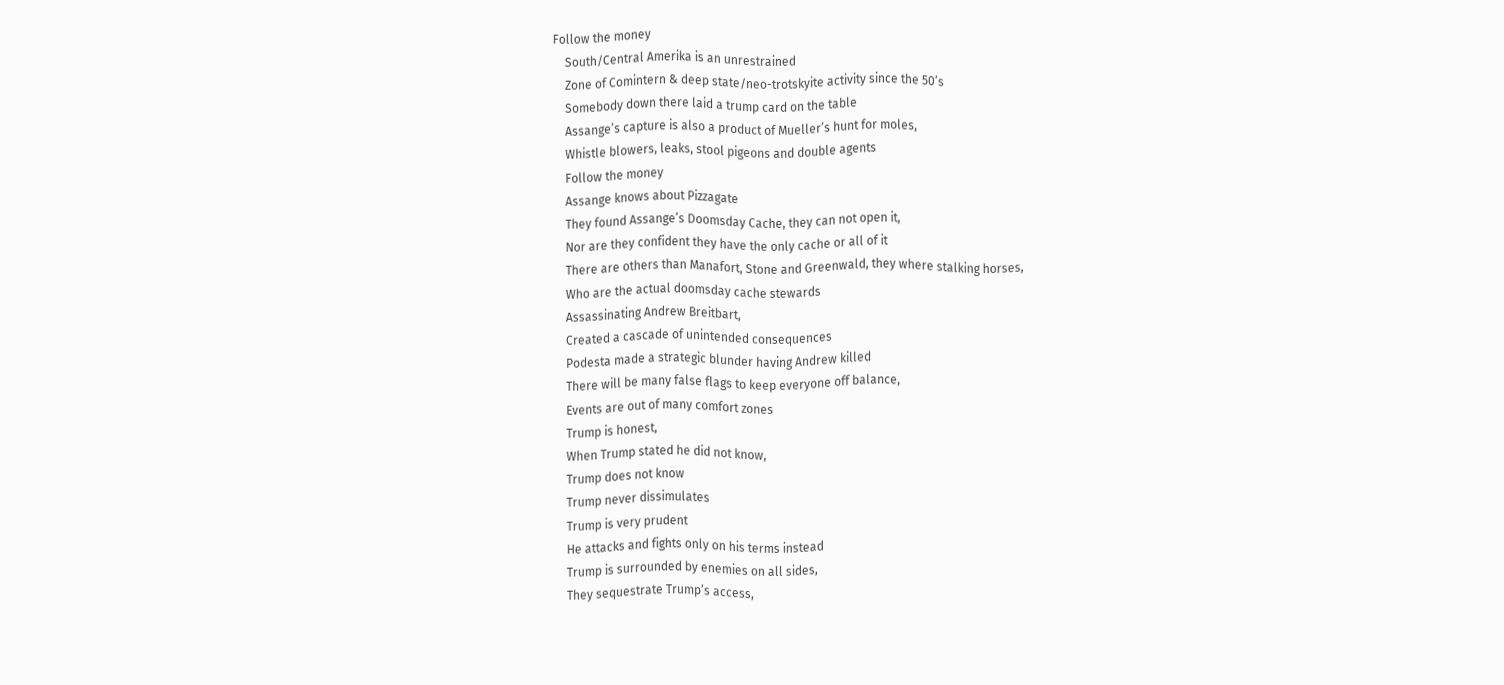Follow the money
    South/Central Amerika is an unrestrained
    Zone of Comintern & deep state/neo-trotskyite activity since the 50’s
    Somebody down there laid a trump card on the table
    Assange’s capture is also a product of Mueller’s hunt for moles,
    Whistle blowers, leaks, stool pigeons and double agents
    Follow the money
    Assange knows about Pizzagate
    They found Assange’s Doomsday Cache, they can not open it,
    Nor are they confident they have the only cache or all of it
    There are others than Manafort, Stone and Greenwald, they where stalking horses,
    Who are the actual doomsday cache stewards
    Assassinating Andrew Breitbart,
    Created a cascade of unintended consequences
    Podesta made a strategic blunder having Andrew killed
    There will be many false flags to keep everyone off balance,
    Events are out of many comfort zones
    Trump is honest,
    When Trump stated he did not know,
    Trump does not know
    Trump never dissimulates
    Trump is very prudent
    He attacks and fights only on his terms instead
    Trump is surrounded by enemies on all sides,
    They sequestrate Trump’s access,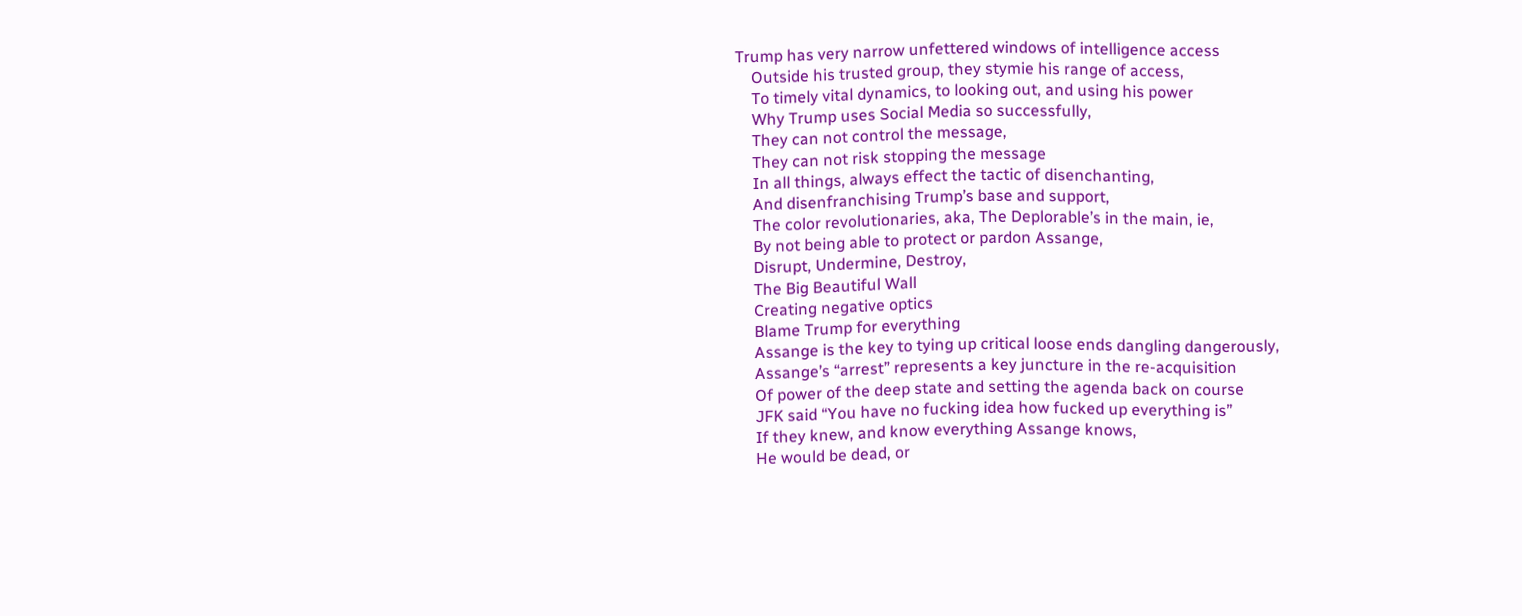Trump has very narrow unfettered windows of intelligence access
    Outside his trusted group, they stymie his range of access,
    To timely vital dynamics, to looking out, and using his power
    Why Trump uses Social Media so successfully,
    They can not control the message,
    They can not risk stopping the message
    In all things, always effect the tactic of disenchanting,
    And disenfranchising Trump’s base and support,
    The color revolutionaries, aka, The Deplorable’s in the main, ie,
    By not being able to protect or pardon Assange,
    Disrupt, Undermine, Destroy,
    The Big Beautiful Wall
    Creating negative optics
    Blame Trump for everything
    Assange is the key to tying up critical loose ends dangling dangerously,
    Assange’s “arrest” represents a key juncture in the re-acquisition
    Of power of the deep state and setting the agenda back on course
    JFK said “You have no fucking idea how fucked up everything is”
    If they knew, and know everything Assange knows,
    He would be dead, or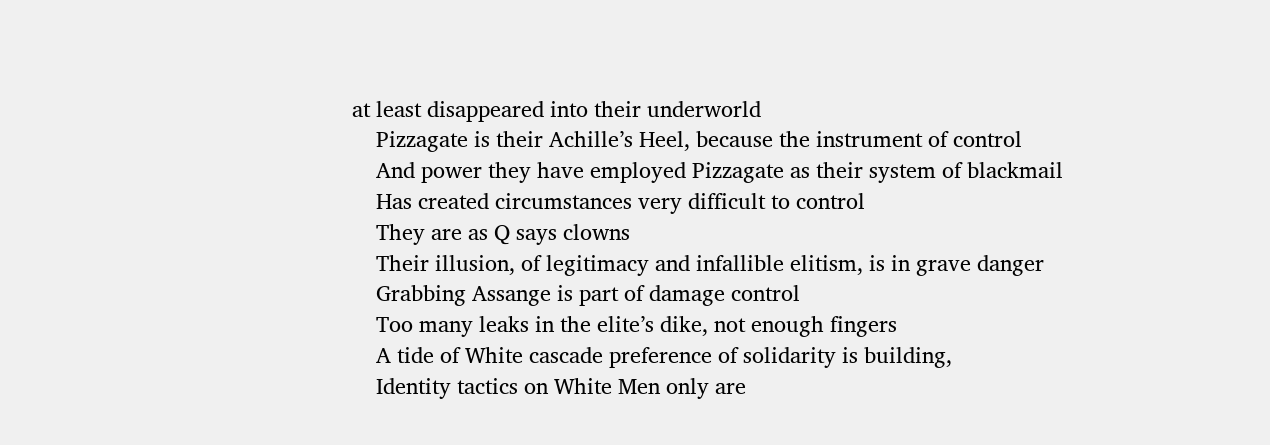at least disappeared into their underworld
    Pizzagate is their Achille’s Heel, because the instrument of control
    And power they have employed Pizzagate as their system of blackmail
    Has created circumstances very difficult to control
    They are as Q says clowns
    Their illusion, of legitimacy and infallible elitism, is in grave danger
    Grabbing Assange is part of damage control
    Too many leaks in the elite’s dike, not enough fingers
    A tide of White cascade preference of solidarity is building,
    Identity tactics on White Men only are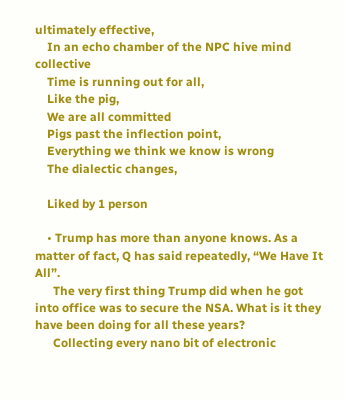ultimately effective,
    In an echo chamber of the NPC hive mind collective
    Time is running out for all,
    Like the pig,
    We are all committed
    Pigs past the inflection point,
    Everything we think we know is wrong
    The dialectic changes,

    Liked by 1 person

    • Trump has more than anyone knows. As a matter of fact, Q has said repeatedly, “We Have It All”.
      The very first thing Trump did when he got into office was to secure the NSA. What is it they have been doing for all these years?
      Collecting every nano bit of electronic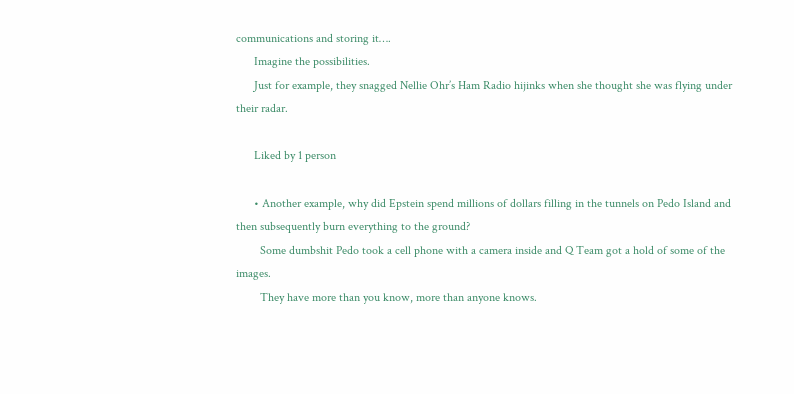communications and storing it….
      Imagine the possibilities.
      Just for example, they snagged Nellie Ohr’s Ham Radio hijinks when she thought she was flying under their radar.

      Liked by 1 person

      • Another example, why did Epstein spend millions of dollars filling in the tunnels on Pedo Island and then subsequently burn everything to the ground?
        Some dumbshit Pedo took a cell phone with a camera inside and Q Team got a hold of some of the images.
        They have more than you know, more than anyone knows.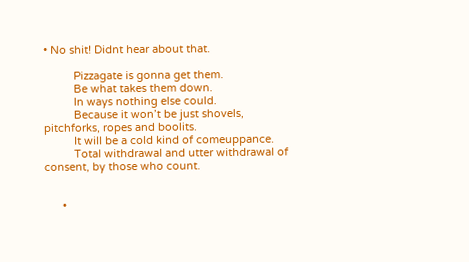• No shit! Didnt hear about that.

          Pizzagate is gonna get them.
          Be what takes them down.
          In ways nothing else could.
          Because it won’t be just shovels, pitchforks, ropes and boolits.
          It will be a cold kind of comeuppance.
          Total withdrawal and utter withdrawal of consent, by those who count.


      •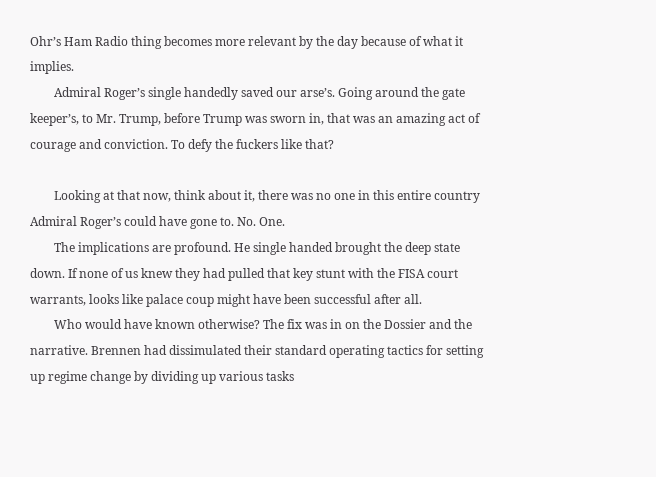Ohr’s Ham Radio thing becomes more relevant by the day because of what it implies.
        Admiral Roger’s single handedly saved our arse’s. Going around the gate keeper’s, to Mr. Trump, before Trump was sworn in, that was an amazing act of courage and conviction. To defy the fuckers like that?

        Looking at that now, think about it, there was no one in this entire country Admiral Roger’s could have gone to. No. One.
        The implications are profound. He single handed brought the deep state down. If none of us knew they had pulled that key stunt with the FISA court warrants, looks like palace coup might have been successful after all.
        Who would have known otherwise? The fix was in on the Dossier and the narrative. Brennen had dissimulated their standard operating tactics for setting up regime change by dividing up various tasks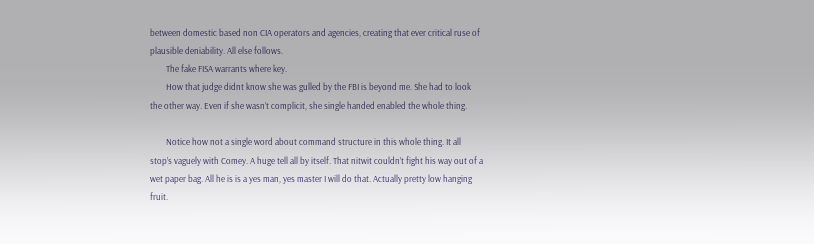between domestic based non CIA operators and agencies, creating that ever critical ruse of plausible deniability. All else follows.
        The fake FISA warrants where key.
        How that judge didnt know she was gulled by the FBI is beyond me. She had to look the other way. Even if she wasn’t complicit, she single handed enabled the whole thing.

        Notice how not a single word about command structure in this whole thing. It all stop’s vaguely with Comey. A huge tell all by itself. That nitwit couldn’t fight his way out of a wet paper bag. All he is is a yes man, yes master I will do that. Actually pretty low hanging fruit.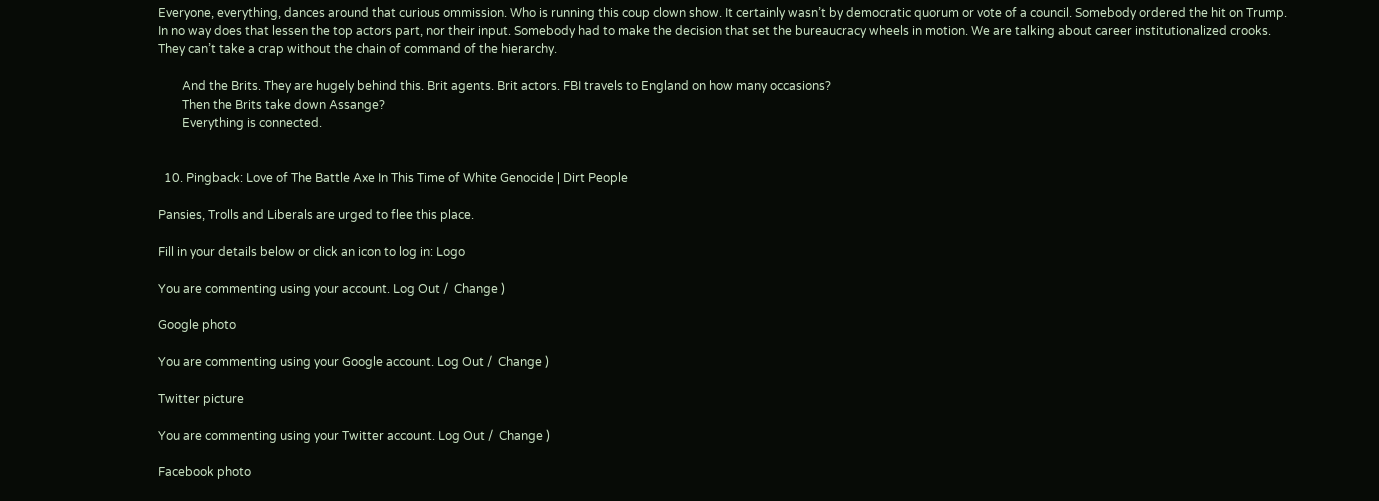Everyone, everything, dances around that curious ommission. Who is running this coup clown show. It certainly wasn’t by democratic quorum or vote of a council. Somebody ordered the hit on Trump. In no way does that lessen the top actors part, nor their input. Somebody had to make the decision that set the bureaucracy wheels in motion. We are talking about career institutionalized crooks. They can’t take a crap without the chain of command of the hierarchy.

        And the Brits. They are hugely behind this. Brit agents. Brit actors. FBI travels to England on how many occasions?
        Then the Brits take down Assange?
        Everything is connected.


  10. Pingback: Love of The Battle Axe In This Time of White Genocide | Dirt People

Pansies, Trolls and Liberals are urged to flee this place.

Fill in your details below or click an icon to log in: Logo

You are commenting using your account. Log Out /  Change )

Google photo

You are commenting using your Google account. Log Out /  Change )

Twitter picture

You are commenting using your Twitter account. Log Out /  Change )

Facebook photo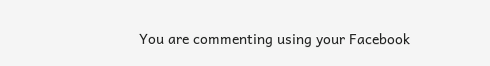You are commenting using your Facebook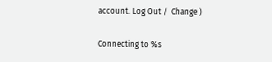account. Log Out /  Change )

Connecting to %s